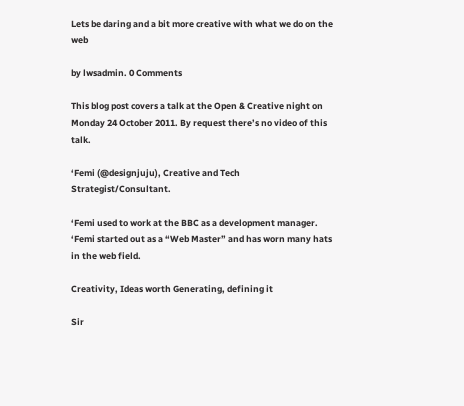Lets be daring and a bit more creative with what we do on the web

by lwsadmin. 0 Comments

This blog post covers a talk at the Open & Creative night on Monday 24 October 2011. By request there’s no video of this talk.

‘Femi (@designjuju), Creative and Tech Strategist/Consultant.

‘Femi used to work at the BBC as a development manager. ‘Femi started out as a “Web Master” and has worn many hats in the web field.

Creativity, Ideas worth Generating, defining it

Sir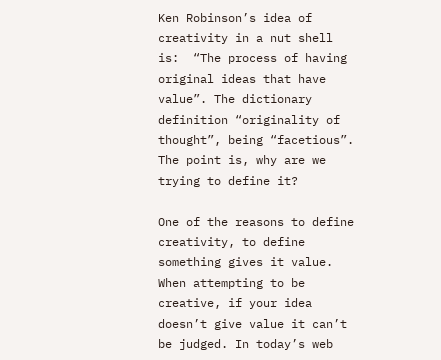Ken Robinson’s idea of creativity in a nut shell is:  “The process of having original ideas that have value”. The dictionary definition “originality of thought”, being “facetious”. The point is, why are we trying to define it?

One of the reasons to define creativity, to define something gives it value. When attempting to be creative, if your idea doesn’t give value it can’t be judged. In today’s web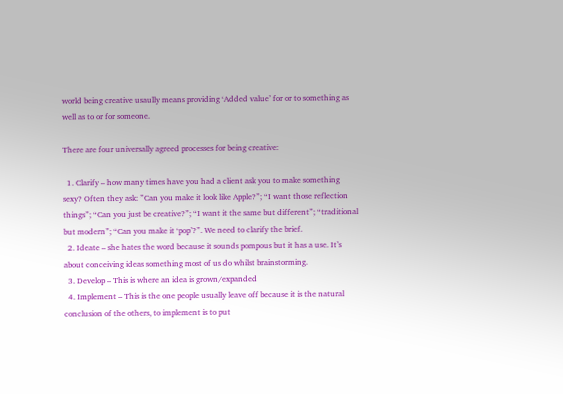world being creative usaully means providing ‘Added value’ for or to something as well as to or for someone.

There are four universally agreed processes for being creative:

  1. Clarify – how many times have you had a client ask you to make something sexy? Often they ask: ”Can you make it look like Apple?”; “I want those reflection things”; “Can you just be creative?”; “I want it the same but different”; “traditional but modern”; “Can you make it ‘pop’?”. We need to clarify the brief.
  2. Ideate – she hates the word because it sounds pompous but it has a use. It’s about conceiving ideas something most of us do whilst brainstorming.
  3. Develop – This is where an idea is grown/expanded
  4. Implement – This is the one people usually leave off because it is the natural conclusion of the others, to implement is to put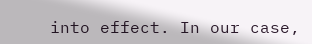into effect. In our case,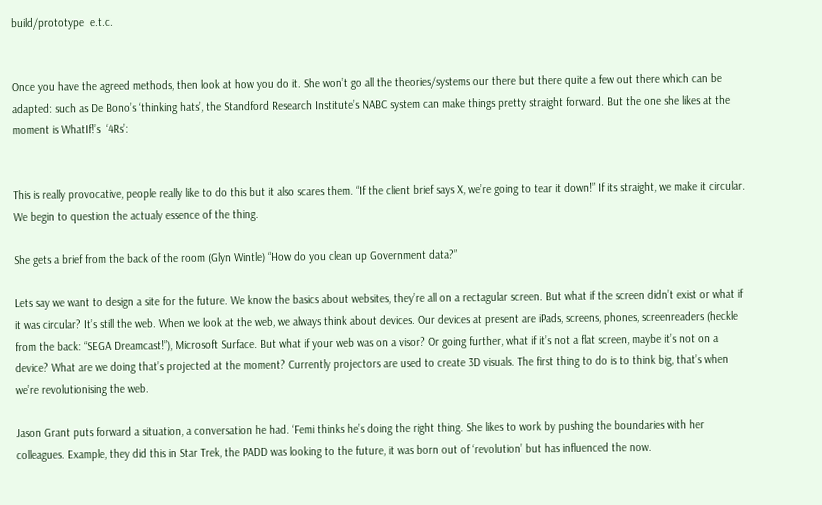build/prototype  e.t.c.


Once you have the agreed methods, then look at how you do it. She won’t go all the theories/systems our there but there quite a few out there which can be adapted: such as De Bono’s ‘thinking hats’, the Standford Research Institute’s NABC system can make things pretty straight forward. But the one she likes at the moment is WhatIf!’s  ‘4Rs’:


This is really provocative, people really like to do this but it also scares them. “If the client brief says X, we’re going to tear it down!” If its straight, we make it circular. We begin to question the actualy essence of the thing.

She gets a brief from the back of the room (Glyn Wintle) “How do you clean up Government data?”

Lets say we want to design a site for the future. We know the basics about websites, they’re all on a rectagular screen. But what if the screen didn’t exist or what if it was circular? It’s still the web. When we look at the web, we always think about devices. Our devices at present are iPads, screens, phones, screenreaders (heckle from the back: “SEGA Dreamcast!”), Microsoft Surface. But what if your web was on a visor? Or going further, what if it’s not a flat screen, maybe it’s not on a device? What are we doing that’s projected at the moment? Currently projectors are used to create 3D visuals. The first thing to do is to think big, that’s when we’re revolutionising the web.

Jason Grant puts forward a situation, a conversation he had. ‘Femi thinks he’s doing the right thing. She likes to work by pushing the boundaries with her colleagues. Example, they did this in Star Trek, the PADD was looking to the future, it was born out of ‘revolution’ but has influenced the now.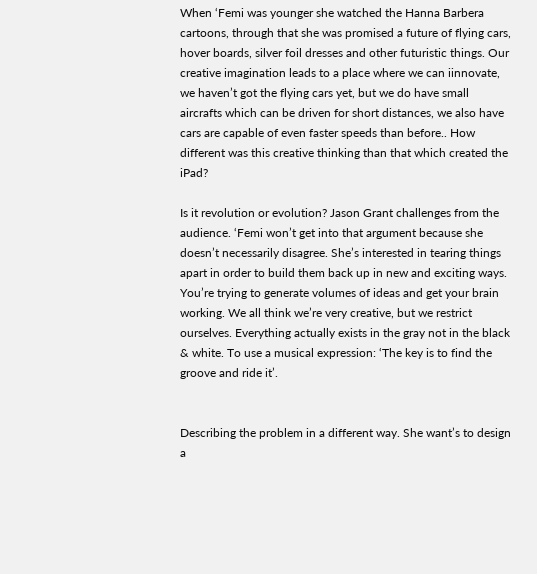When ‘Femi was younger she watched the Hanna Barbera cartoons, through that she was promised a future of flying cars, hover boards, silver foil dresses and other futuristic things. Our creative imagination leads to a place where we can iinnovate, we haven’t got the flying cars yet, but we do have small aircrafts which can be driven for short distances, we also have cars are capable of even faster speeds than before.. How different was this creative thinking than that which created the iPad?

Is it revolution or evolution? Jason Grant challenges from the audience. ‘Femi won’t get into that argument because she doesn’t necessarily disagree. She’s interested in tearing things apart in order to build them back up in new and exciting ways. You’re trying to generate volumes of ideas and get your brain working. We all think we’re very creative, but we restrict ourselves. Everything actually exists in the gray not in the black & white. To use a musical expression: ‘The key is to find the groove and ride it’.


Describing the problem in a different way. She want’s to design a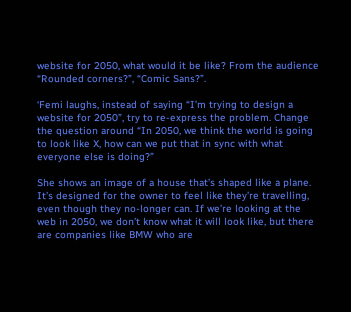website for 2050, what would it be like? From the audience “Rounded corners?”, “Comic Sans?”.

‘Femi laughs, instead of saying “I’m trying to design a website for 2050”, try to re-express the problem. Change the question around “In 2050, we think the world is going to look like X, how can we put that in sync with what everyone else is doing?”

She shows an image of a house that’s shaped like a plane. It’s designed for the owner to feel like they’re travelling, even though they no-longer can. If we’re looking at the web in 2050, we don’t know what it will look like, but there are companies like BMW who are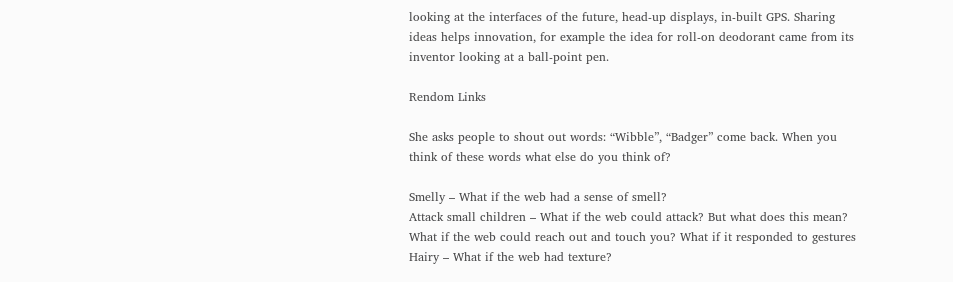looking at the interfaces of the future, head-up displays, in-built GPS. Sharing ideas helps innovation, for example the idea for roll-on deodorant came from its inventor looking at a ball-point pen.

Rendom Links

She asks people to shout out words: “Wibble”, “Badger” come back. When you think of these words what else do you think of?

Smelly – What if the web had a sense of smell?
Attack small children – What if the web could attack? But what does this mean? What if the web could reach out and touch you? What if it responded to gestures
Hairy – What if the web had texture?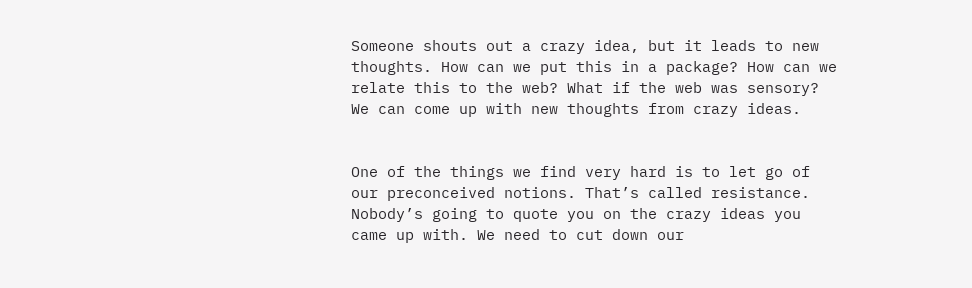Someone shouts out a crazy idea, but it leads to new thoughts. How can we put this in a package? How can we relate this to the web? What if the web was sensory? We can come up with new thoughts from crazy ideas.


One of the things we find very hard is to let go of our preconceived notions. That’s called resistance. Nobody’s going to quote you on the crazy ideas you came up with. We need to cut down our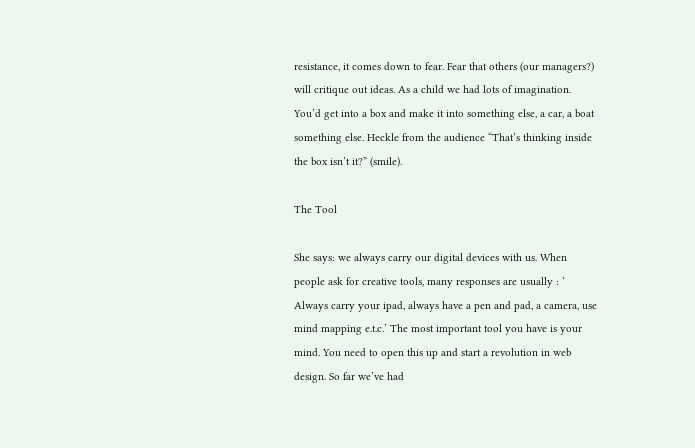resistance, it comes down to fear. Fear that others (our managers?) will critique out ideas. As a child we had lots of imagination. You’d get into a box and make it into something else, a car, a boat something else. Heckle from the audience “That’s thinking inside the box isn’t it?” (smile).

The Tool

She says: we always carry our digital devices with us. When people ask for creative tools, many responses are usually : ‘ Always carry your ipad, always have a pen and pad, a camera, use mind mapping e.t.c.’ The most important tool you have is your mind. You need to open this up and start a revolution in web design. So far we’ve had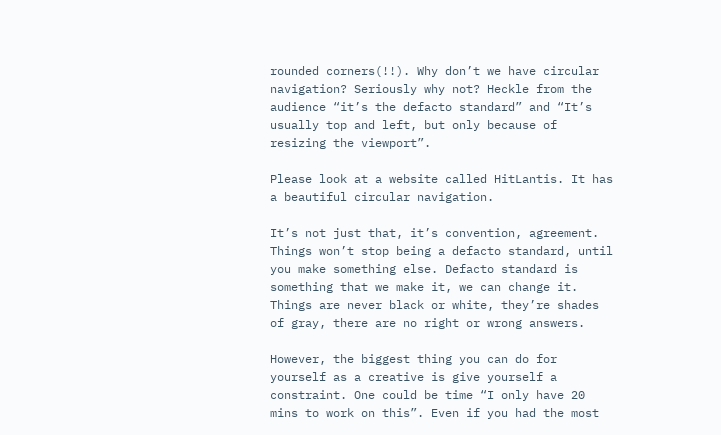rounded corners(!!). Why don’t we have circular navigation? Seriously why not? Heckle from the audience “it’s the defacto standard” and “It’s usually top and left, but only because of resizing the viewport”.

Please look at a website called HitLantis. It has a beautiful circular navigation.

It’s not just that, it’s convention, agreement. Things won’t stop being a defacto standard, until you make something else. Defacto standard is something that we make it, we can change it. Things are never black or white, they’re shades of gray, there are no right or wrong answers.

However, the biggest thing you can do for yourself as a creative is give yourself a constraint. One could be time “I only have 20 mins to work on this”. Even if you had the most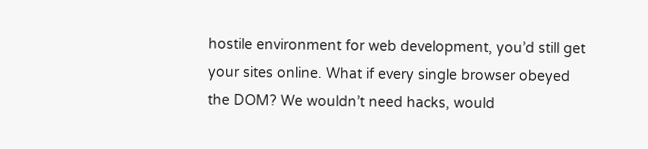hostile environment for web development, you’d still get your sites online. What if every single browser obeyed the DOM? We wouldn’t need hacks, would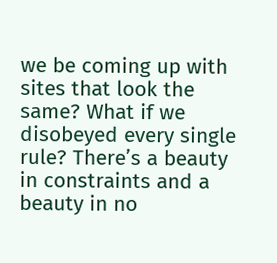we be coming up with sites that look the same? What if we disobeyed every single rule? There’s a beauty in constraints and a beauty in no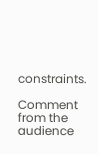constraints.

Comment from the audience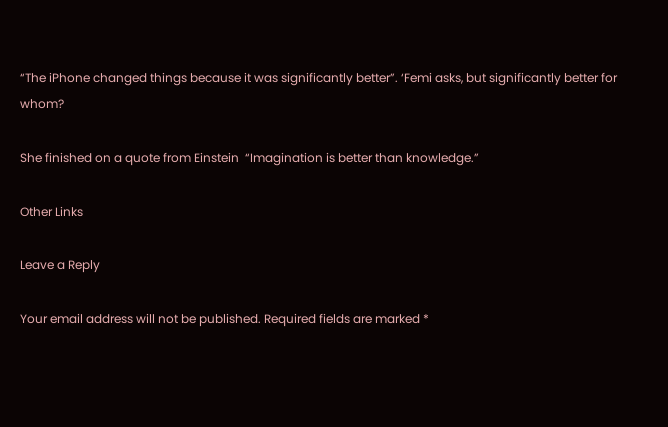“The iPhone changed things because it was significantly better”. ‘Femi asks, but significantly better for whom?

She finished on a quote from Einstein  “Imagination is better than knowledge.”

Other Links

Leave a Reply

Your email address will not be published. Required fields are marked *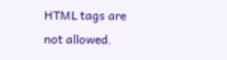HTML tags are not allowed.